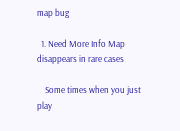map bug

  1. Need More Info Map disappears in rare cases

    Some times when you just play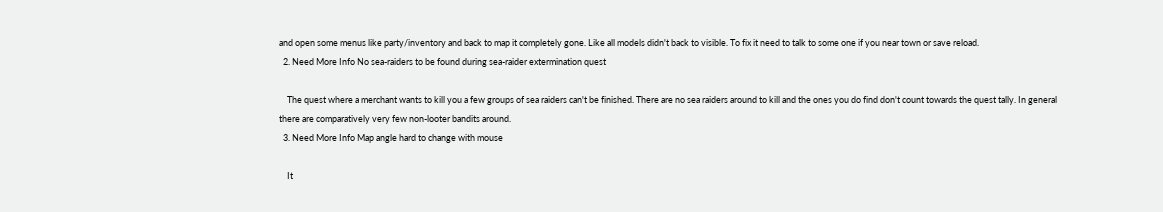and open some menus like party/inventory and back to map it completely gone. Like all models didn't back to visible. To fix it need to talk to some one if you near town or save reload.
  2. Need More Info No sea-raiders to be found during sea-raider extermination quest

    The quest where a merchant wants to kill you a few groups of sea raiders can't be finished. There are no sea raiders around to kill and the ones you do find don't count towards the quest tally. In general there are comparatively very few non-looter bandits around.
  3. Need More Info Map angle hard to change with mouse

    It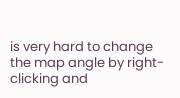is very hard to change the map angle by right-clicking and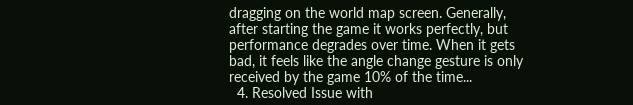dragging on the world map screen. Generally, after starting the game it works perfectly, but performance degrades over time. When it gets bad, it feels like the angle change gesture is only received by the game 10% of the time...
  4. Resolved Issue with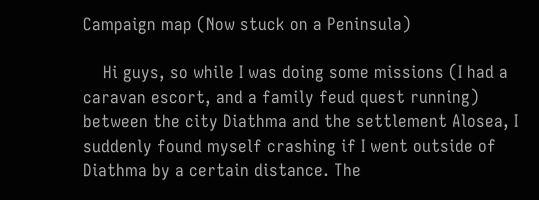Campaign map (Now stuck on a Peninsula)

    Hi guys, so while I was doing some missions (I had a caravan escort, and a family feud quest running) between the city Diathma and the settlement Alosea, I suddenly found myself crashing if I went outside of Diathma by a certain distance. The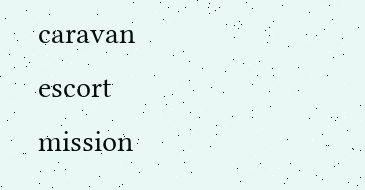caravan escort mission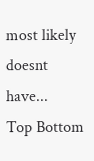most likely doesnt have...
Top Bottom